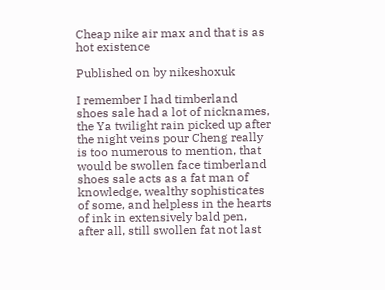Cheap nike air max and that is as hot existence

Published on by nikeshoxuk

I remember I had timberland shoes sale had a lot of nicknames, the Ya twilight rain picked up after the night veins pour Cheng really is too numerous to mention, that would be swollen face timberland shoes sale acts as a fat man of knowledge, wealthy sophisticates of some, and helpless in the hearts of ink in extensively bald pen, after all, still swollen fat not last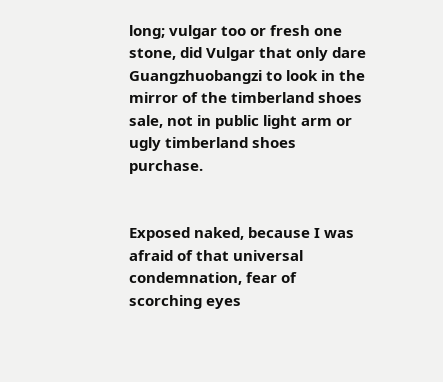long; vulgar too or fresh one stone, did Vulgar that only dare Guangzhuobangzi to look in the mirror of the timberland shoes sale, not in public light arm or ugly timberland shoes purchase.


Exposed naked, because I was afraid of that universal condemnation, fear of scorching eyes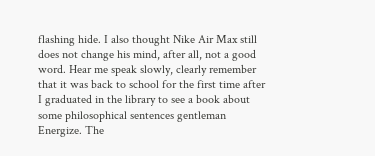flashing hide. I also thought Nike Air Max still does not change his mind, after all, not a good word. Hear me speak slowly, clearly remember that it was back to school for the first time after I graduated in the library to see a book about some philosophical sentences gentleman Energize. The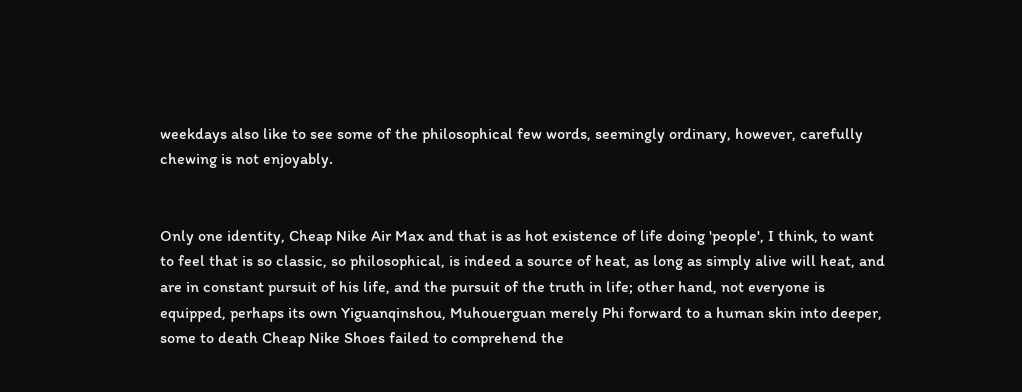weekdays also like to see some of the philosophical few words, seemingly ordinary, however, carefully chewing is not enjoyably.


Only one identity, Cheap Nike Air Max and that is as hot existence of life doing 'people', I think, to want to feel that is so classic, so philosophical, is indeed a source of heat, as long as simply alive will heat, and are in constant pursuit of his life, and the pursuit of the truth in life; other hand, not everyone is equipped, perhaps its own Yiguanqinshou, Muhouerguan merely Phi forward to a human skin into deeper, some to death Cheap Nike Shoes failed to comprehend the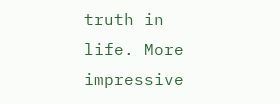truth in life. More impressive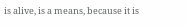is alive, is a means, because it is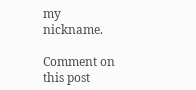my nickname.

Comment on this post